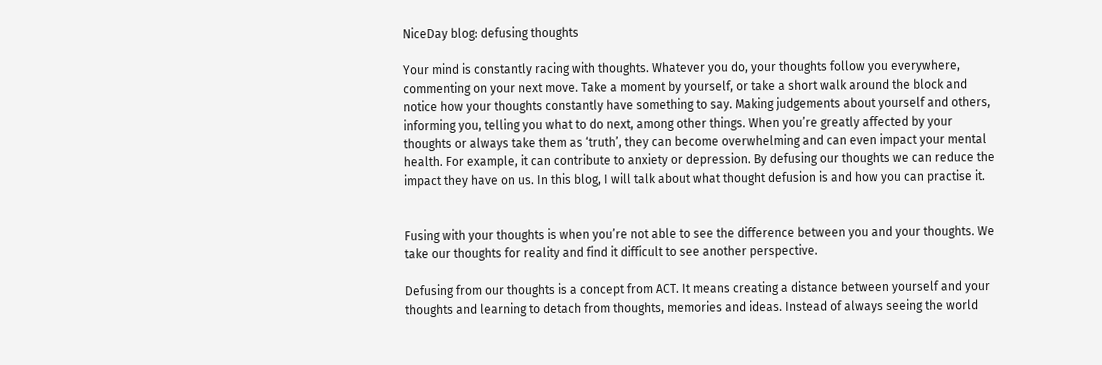NiceDay blog: defusing thoughts

Your mind is constantly racing with thoughts. Whatever you do, your thoughts follow you everywhere, commenting on your next move. Take a moment by yourself, or take a short walk around the block and notice how your thoughts constantly have something to say. Making judgements about yourself and others, informing you, telling you what to do next, among other things. When you’re greatly affected by your thoughts or always take them as ‘truth’, they can become overwhelming and can even impact your mental health. For example, it can contribute to anxiety or depression. By defusing our thoughts we can reduce the impact they have on us. In this blog, I will talk about what thought defusion is and how you can practise it.


Fusing with your thoughts is when you’re not able to see the difference between you and your thoughts. We take our thoughts for reality and find it difficult to see another perspective.

Defusing from our thoughts is a concept from ACT. It means creating a distance between yourself and your thoughts and learning to detach from thoughts, memories and ideas. Instead of always seeing the world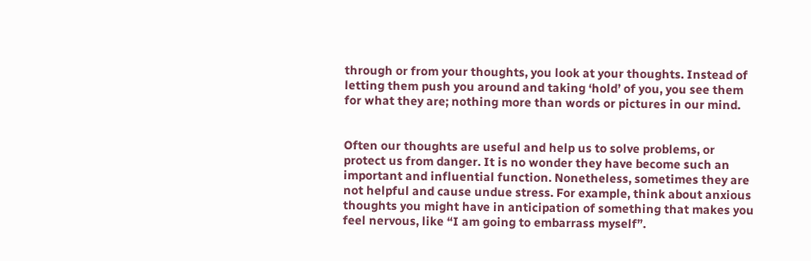through or from your thoughts, you look at your thoughts. Instead of letting them push you around and taking ‘hold’ of you, you see them for what they are; nothing more than words or pictures in our mind.


Often our thoughts are useful and help us to solve problems, or protect us from danger. It is no wonder they have become such an important and influential function. Nonetheless, sometimes they are not helpful and cause undue stress. For example, think about anxious thoughts you might have in anticipation of something that makes you feel nervous, like “I am going to embarrass myself”.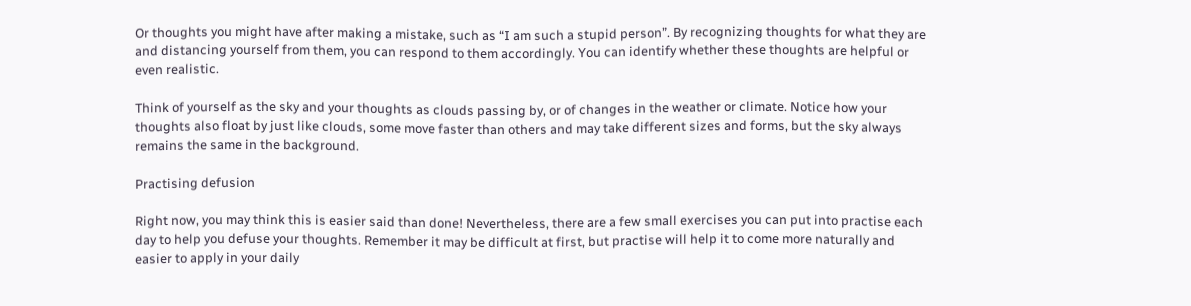Or thoughts you might have after making a mistake, such as “I am such a stupid person”. By recognizing thoughts for what they are and distancing yourself from them, you can respond to them accordingly. You can identify whether these thoughts are helpful or even realistic.

Think of yourself as the sky and your thoughts as clouds passing by, or of changes in the weather or climate. Notice how your thoughts also float by just like clouds, some move faster than others and may take different sizes and forms, but the sky always remains the same in the background.

Practising defusion

Right now, you may think this is easier said than done! Nevertheless, there are a few small exercises you can put into practise each day to help you defuse your thoughts. Remember it may be difficult at first, but practise will help it to come more naturally and easier to apply in your daily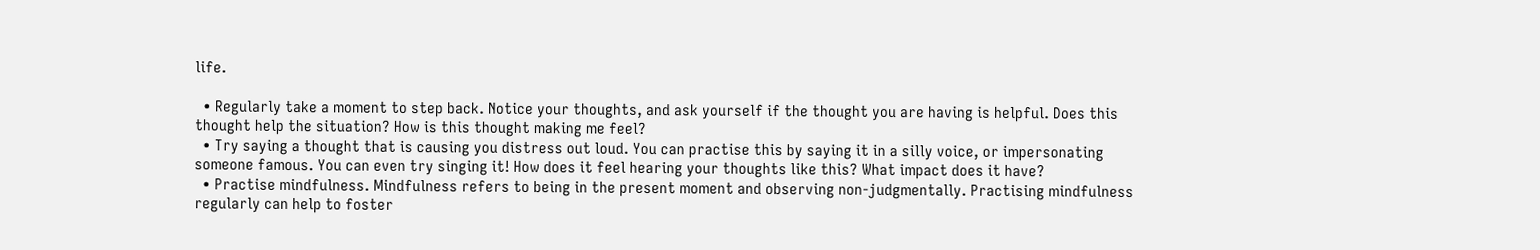life.

  • Regularly take a moment to step back. Notice your thoughts, and ask yourself if the thought you are having is helpful. Does this thought help the situation? How is this thought making me feel?
  • Try saying a thought that is causing you distress out loud. You can practise this by saying it in a silly voice, or impersonating someone famous. You can even try singing it! How does it feel hearing your thoughts like this? What impact does it have?
  • Practise mindfulness. Mindfulness refers to being in the present moment and observing non-judgmentally. Practising mindfulness regularly can help to foster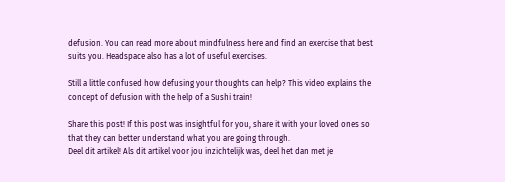defusion. You can read more about mindfulness here and find an exercise that best suits you. Headspace also has a lot of useful exercises.

Still a little confused how defusing your thoughts can help? This video explains the concept of defusion with the help of a Sushi train!

Share this post! If this post was insightful for you, share it with your loved ones so that they can better understand what you are going through.
Deel dit artikel! Als dit artikel voor jou inzichtelijk was, deel het dan met je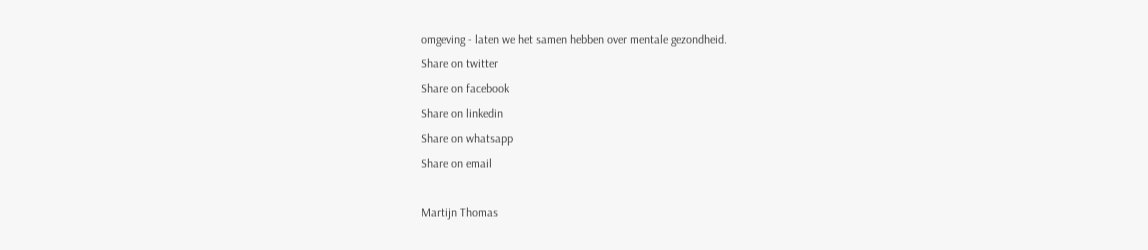omgeving - laten we het samen hebben over mentale gezondheid.
Share on twitter
Share on facebook
Share on linkedin
Share on whatsapp
Share on email

Martijn Thomas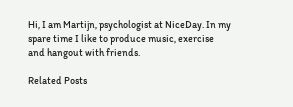Hi, I am Martijn, psychologist at NiceDay. In my spare time I like to produce music, exercise and hangout with friends.

Related Posts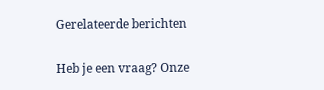Gerelateerde berichten

Heb je een vraag? Onze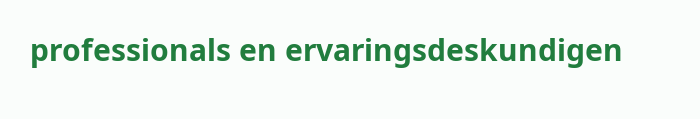professionals en ervaringsdeskundigen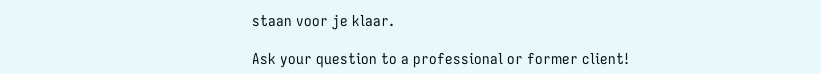staan voor je klaar.

Ask your question to a professional or former client!